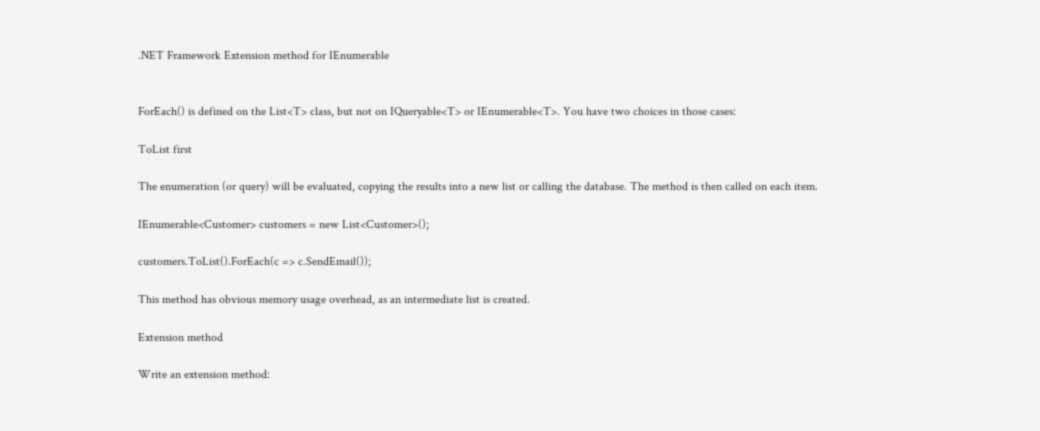.NET Framework Extension method for IEnumerable


ForEach() is defined on the List<T> class, but not on IQueryable<T> or IEnumerable<T>. You have two choices in those cases:

ToList first

The enumeration (or query) will be evaluated, copying the results into a new list or calling the database. The method is then called on each item.

IEnumerable<Customer> customers = new List<Customer>();

customers.ToList().ForEach(c => c.SendEmail());

This method has obvious memory usage overhead, as an intermediate list is created.

Extension method

Write an extension method: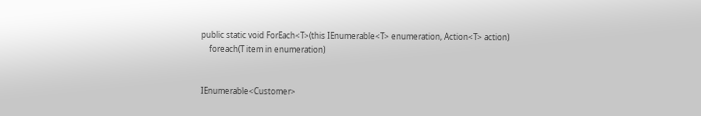public static void ForEach<T>(this IEnumerable<T> enumeration, Action<T> action)
    foreach(T item in enumeration)


IEnumerable<Customer>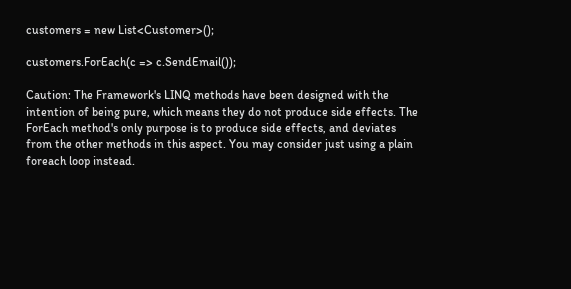customers = new List<Customer>();

customers.ForEach(c => c.SendEmail());

Caution: The Framework's LINQ methods have been designed with the intention of being pure, which means they do not produce side effects. The ForEach method's only purpose is to produce side effects, and deviates from the other methods in this aspect. You may consider just using a plain foreach loop instead.